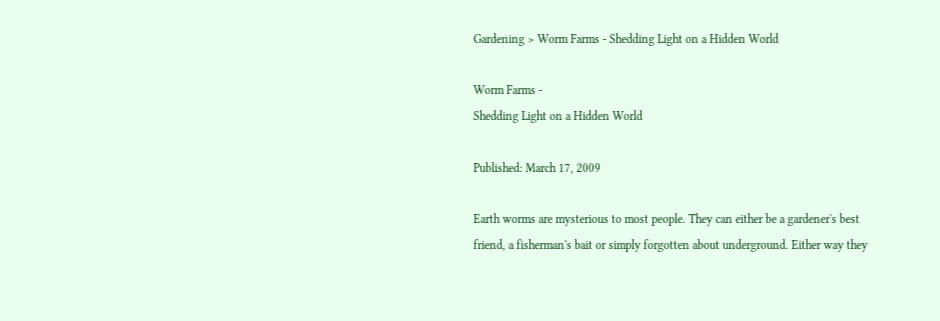Gardening > Worm Farms - Shedding Light on a Hidden World

Worm Farms -
Shedding Light on a Hidden World

Published: March 17, 2009

Earth worms are mysterious to most people. They can either be a gardener's best friend, a fisherman's bait or simply forgotten about underground. Either way they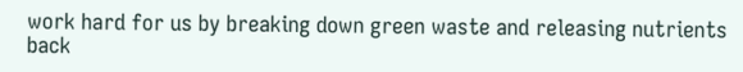work hard for us by breaking down green waste and releasing nutrients back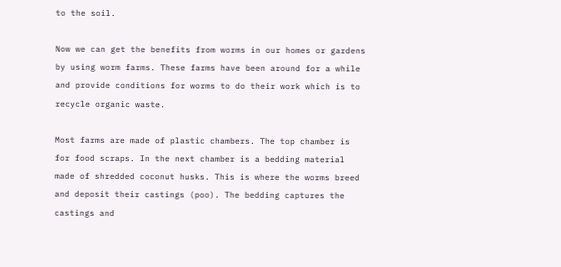to the soil.

Now we can get the benefits from worms in our homes or gardens by using worm farms. These farms have been around for a while and provide conditions for worms to do their work which is to recycle organic waste.

Most farms are made of plastic chambers. The top chamber is for food scraps. In the next chamber is a bedding material made of shredded coconut husks. This is where the worms breed and deposit their castings (poo). The bedding captures the castings and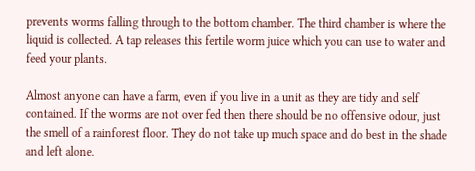prevents worms falling through to the bottom chamber. The third chamber is where the liquid is collected. A tap releases this fertile worm juice which you can use to water and feed your plants.

Almost anyone can have a farm, even if you live in a unit as they are tidy and self contained. If the worms are not over fed then there should be no offensive odour, just the smell of a rainforest floor. They do not take up much space and do best in the shade and left alone.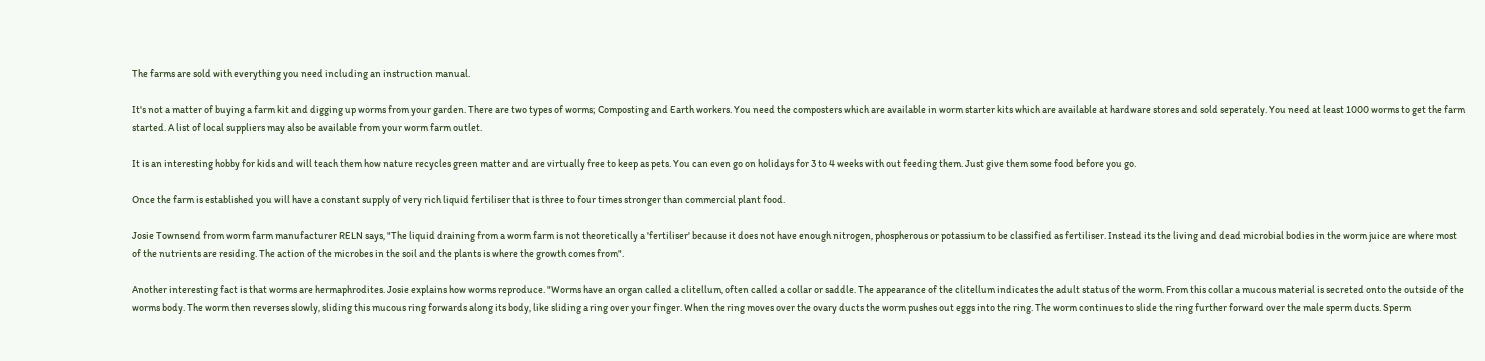The farms are sold with everything you need including an instruction manual.

It's not a matter of buying a farm kit and digging up worms from your garden. There are two types of worms; Composting and Earth workers. You need the composters which are available in worm starter kits which are available at hardware stores and sold seperately. You need at least 1000 worms to get the farm started. A list of local suppliers may also be available from your worm farm outlet.

It is an interesting hobby for kids and will teach them how nature recycles green matter and are virtually free to keep as pets. You can even go on holidays for 3 to 4 weeks with out feeding them. Just give them some food before you go.

Once the farm is established you will have a constant supply of very rich liquid fertiliser that is three to four times stronger than commercial plant food.

Josie Townsend from worm farm manufacturer RELN says, "The liquid draining from a worm farm is not theoretically a 'fertiliser' because it does not have enough nitrogen, phospherous or potassium to be classified as fertiliser. Instead its the living and dead microbial bodies in the worm juice are where most of the nutrients are residing. The action of the microbes in the soil and the plants is where the growth comes from".

Another interesting fact is that worms are hermaphrodites. Josie explains how worms reproduce. "Worms have an organ called a clitellum, often called a collar or saddle. The appearance of the clitellum indicates the adult status of the worm. From this collar a mucous material is secreted onto the outside of the worms body. The worm then reverses slowly, sliding this mucous ring forwards along its body, like sliding a ring over your finger. When the ring moves over the ovary ducts the worm pushes out eggs into the ring. The worm continues to slide the ring further forward over the male sperm ducts. Sperm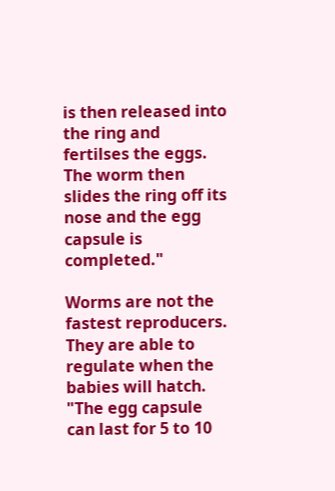is then released into the ring and fertilses the eggs. The worm then slides the ring off its nose and the egg capsule is completed."

Worms are not the fastest reproducers. They are able to regulate when the babies will hatch. "The egg capsule can last for 5 to 10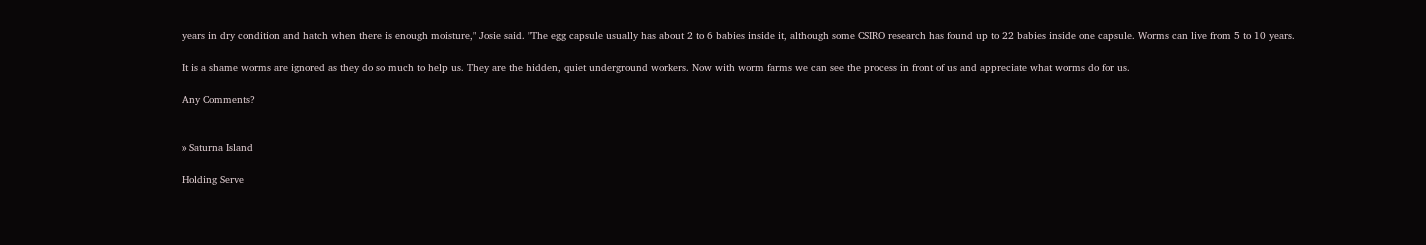years in dry condition and hatch when there is enough moisture," Josie said. "The egg capsule usually has about 2 to 6 babies inside it, although some CSIRO research has found up to 22 babies inside one capsule. Worms can live from 5 to 10 years.

It is a shame worms are ignored as they do so much to help us. They are the hidden, quiet underground workers. Now with worm farms we can see the process in front of us and appreciate what worms do for us.

Any Comments?


» Saturna Island

Holding Serve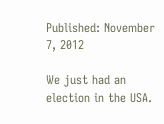Published: November 7, 2012

We just had an election in the USA.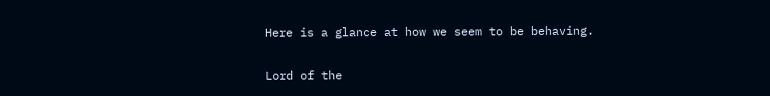Here is a glance at how we seem to be behaving.

Lord of the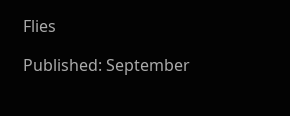Flies

Published: September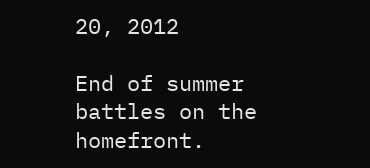20, 2012

End of summer battles on the homefront.